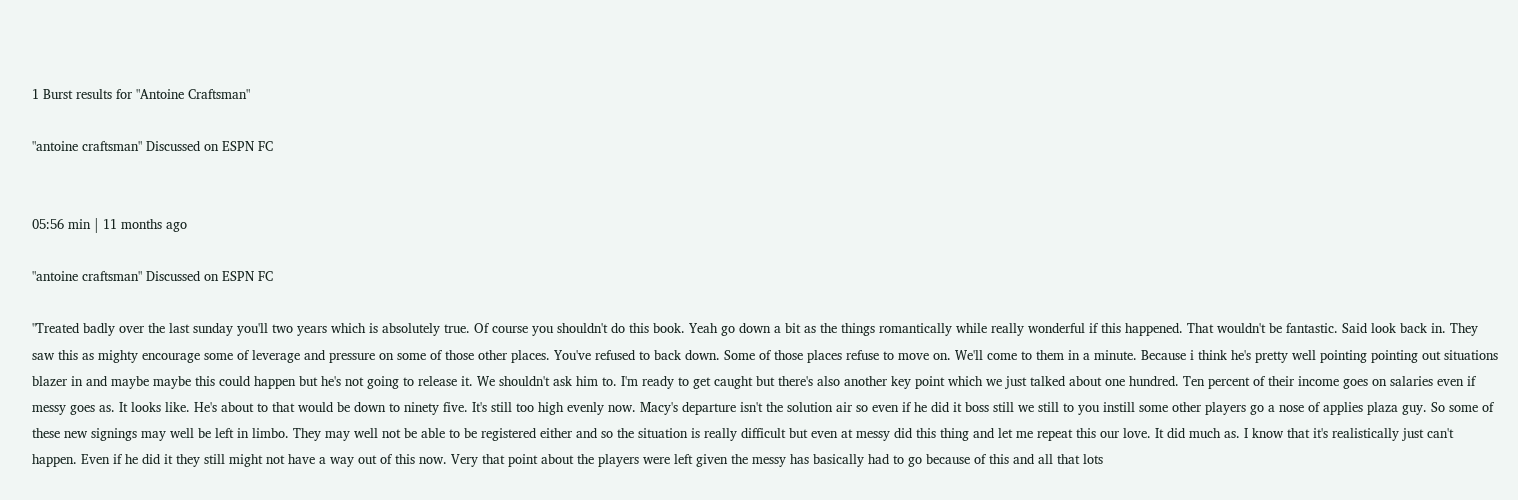1 Burst results for "Antoine Craftsman"

"antoine craftsman" Discussed on ESPN FC


05:56 min | 11 months ago

"antoine craftsman" Discussed on ESPN FC

"Treated badly over the last sunday you'll two years which is absolutely true. Of course you shouldn't do this book. Yeah go down a bit as the things romantically while really wonderful if this happened. That wouldn't be fantastic. Said look back in. They saw this as mighty encourage some of leverage and pressure on some of those other places. You've refused to back down. Some of those places refuse to move on. We'll come to them in a minute. Because i think he's pretty well pointing pointing out situations blazer in and maybe maybe this could happen but he's not going to release it. We shouldn't ask him to. I'm ready to get caught but there's also another key point which we just talked about one hundred. Ten percent of their income goes on salaries even if messy goes as. It looks like. He's about to that would be down to ninety five. It's still too high evenly now. Macy's departure isn't the solution air so even if he did it boss still we still to you instill some other players go a nose of applies plaza guy. So some of these new signings may well be left in limbo. They may well not be able to be registered either and so the situation is really difficult but even at messy did this thing and let me repeat this our love. It did much as. I know that it's realistically just can't happen. Even if he did it they still might not have a way out of this now. Very that point about the players were left given the messy has basically had to go because of this and all that lots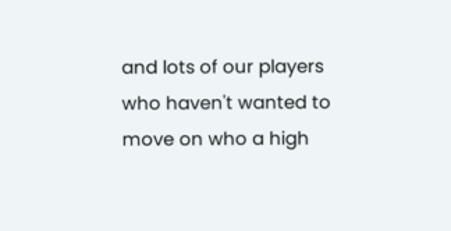and lots of our players who haven't wanted to move on who a high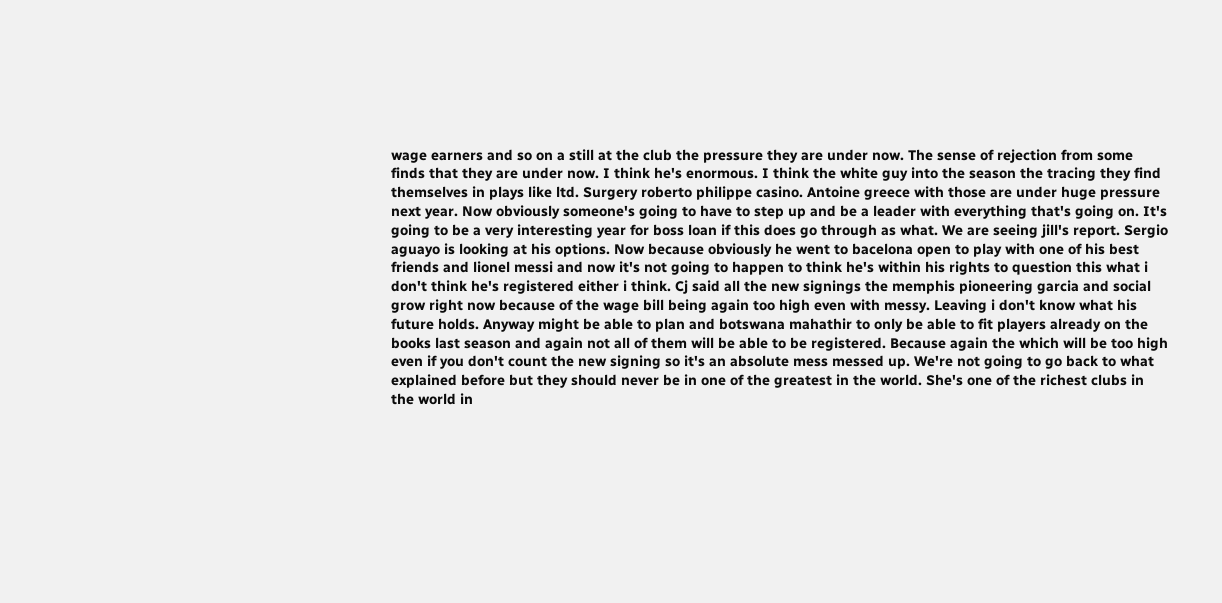wage earners and so on a still at the club the pressure they are under now. The sense of rejection from some finds that they are under now. I think he's enormous. I think the white guy into the season the tracing they find themselves in plays like ltd. Surgery roberto philippe casino. Antoine greece with those are under huge pressure next year. Now obviously someone's going to have to step up and be a leader with everything that's going on. It's going to be a very interesting year for boss loan if this does go through as what. We are seeing jill's report. Sergio aguayo is looking at his options. Now because obviously he went to bacelona open to play with one of his best friends and lionel messi and now it's not going to happen to think he's within his rights to question this what i don't think he's registered either i think. Cj said all the new signings the memphis pioneering garcia and social grow right now because of the wage bill being again too high even with messy. Leaving i don't know what his future holds. Anyway might be able to plan and botswana mahathir to only be able to fit players already on the books last season and again not all of them will be able to be registered. Because again the which will be too high even if you don't count the new signing so it's an absolute mess messed up. We're not going to go back to what explained before but they should never be in one of the greatest in the world. She's one of the richest clubs in the world in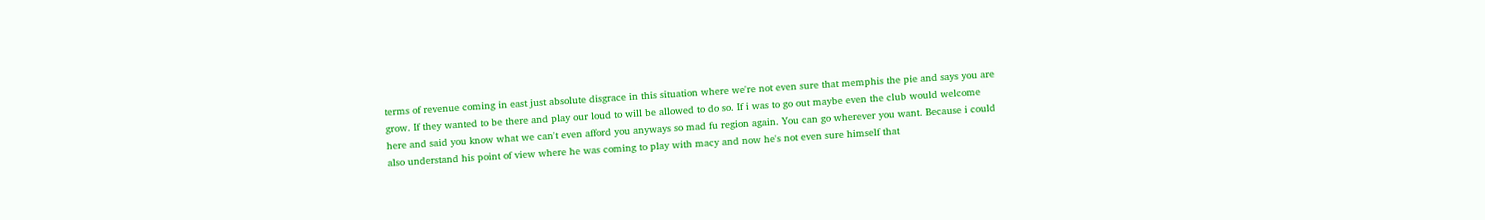terms of revenue coming in east just absolute disgrace in this situation where we're not even sure that memphis the pie and says you are grow. If they wanted to be there and play our loud to will be allowed to do so. If i was to go out maybe even the club would welcome here and said you know what we can't even afford you anyways so mad fu region again. You can go wherever you want. Because i could also understand his point of view where he was coming to play with macy and now he's not even sure himself that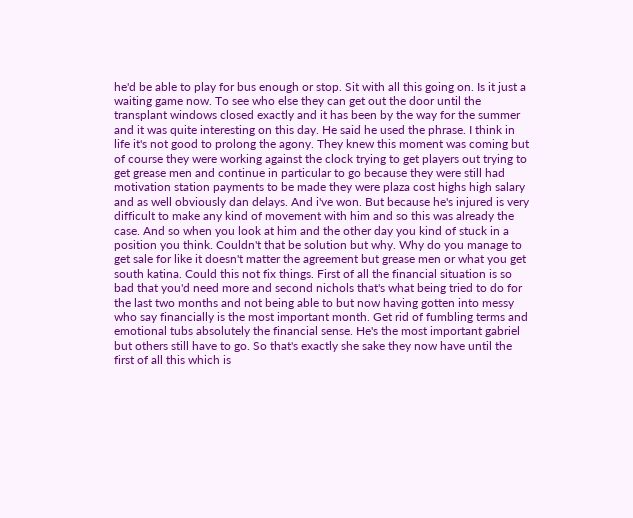he'd be able to play for bus enough or stop. Sit with all this going on. Is it just a waiting game now. To see who else they can get out the door until the transplant windows closed exactly and it has been by the way for the summer and it was quite interesting on this day. He said he used the phrase. I think in life it's not good to prolong the agony. They knew this moment was coming but of course they were working against the clock trying to get players out trying to get grease men and continue in particular to go because they were still had motivation station payments to be made they were plaza cost highs high salary and as well obviously dan delays. And i've won. But because he's injured is very difficult to make any kind of movement with him and so this was already the case. And so when you look at him and the other day you kind of stuck in a position you think. Couldn't that be solution but why. Why do you manage to get sale for like it doesn't matter the agreement but grease men or what you get south katina. Could this not fix things. First of all the financial situation is so bad that you'd need more and second nichols that's what being tried to do for the last two months and not being able to but now having gotten into messy who say financially is the most important month. Get rid of fumbling terms and emotional tubs absolutely the financial sense. He's the most important gabriel but others still have to go. So that's exactly she sake they now have until the first of all this which is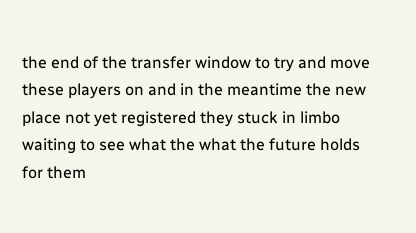the end of the transfer window to try and move these players on and in the meantime the new place not yet registered they stuck in limbo waiting to see what the what the future holds for them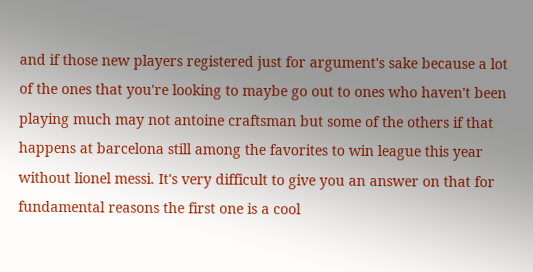and if those new players registered just for argument's sake because a lot of the ones that you're looking to maybe go out to ones who haven't been playing much may not antoine craftsman but some of the others if that happens at barcelona still among the favorites to win league this year without lionel messi. It's very difficult to give you an answer on that for fundamental reasons the first one is a cool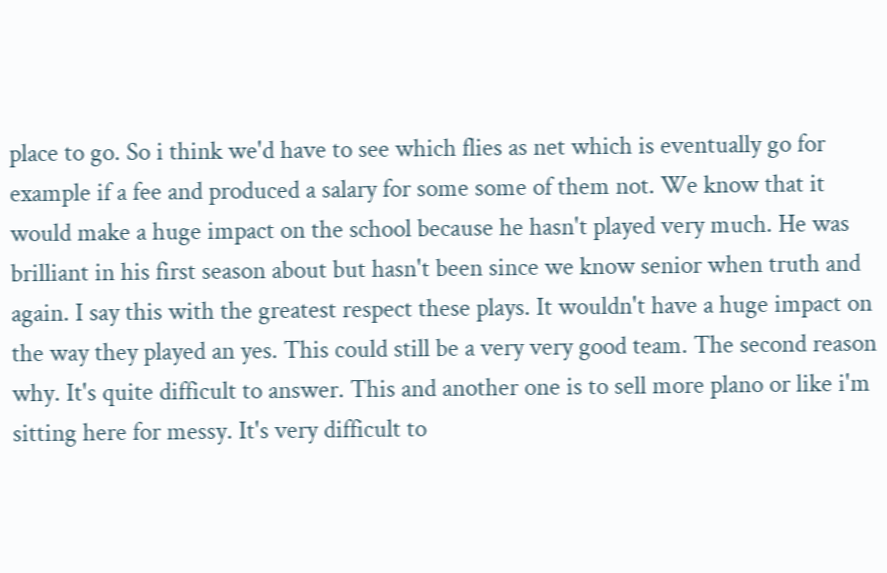place to go. So i think we'd have to see which flies as net which is eventually go for example if a fee and produced a salary for some some of them not. We know that it would make a huge impact on the school because he hasn't played very much. He was brilliant in his first season about but hasn't been since we know senior when truth and again. I say this with the greatest respect these plays. It wouldn't have a huge impact on the way they played an yes. This could still be a very very good team. The second reason why. It's quite difficult to answer. This and another one is to sell more plano or like i'm sitting here for messy. It's very difficult to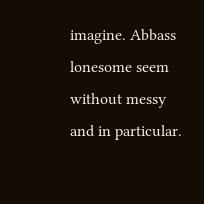imagine. Abbass lonesome seem without messy and in particular.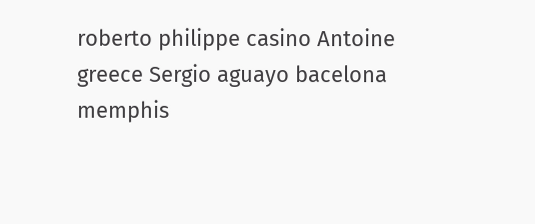roberto philippe casino Antoine greece Sergio aguayo bacelona memphis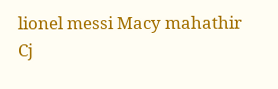lionel messi Macy mahathir Cj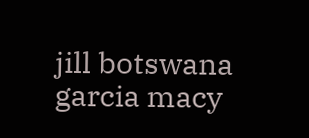jill botswana garcia macy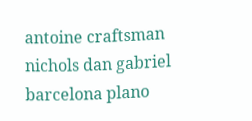antoine craftsman nichols dan gabriel barcelona plano